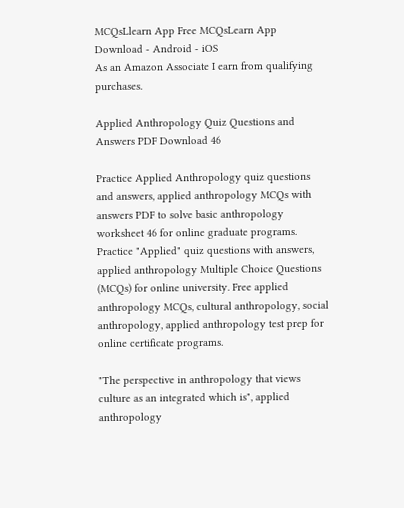MCQsLlearn App Free MCQsLearn App Download - Android - iOS
As an Amazon Associate I earn from qualifying purchases.

Applied Anthropology Quiz Questions and Answers PDF Download 46

Practice Applied Anthropology quiz questions and answers, applied anthropology MCQs with answers PDF to solve basic anthropology worksheet 46 for online graduate programs. Practice "Applied" quiz questions with answers, applied anthropology Multiple Choice Questions (MCQs) for online university. Free applied anthropology MCQs, cultural anthropology, social anthropology, applied anthropology test prep for online certificate programs.

"The perspective in anthropology that views culture as an integrated which is", applied anthropology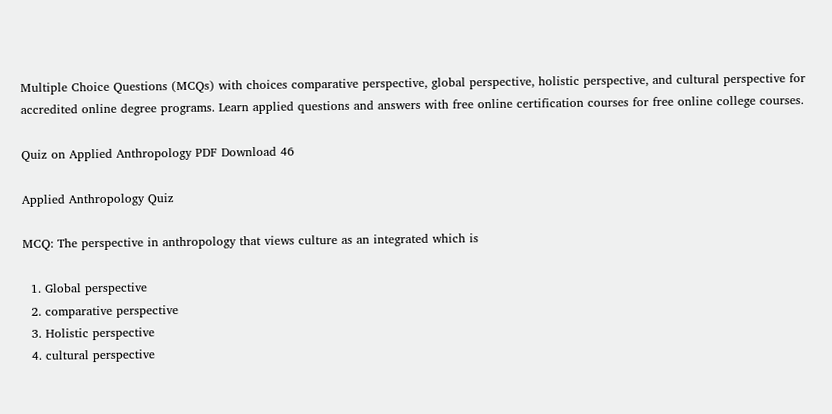Multiple Choice Questions (MCQs) with choices comparative perspective, global perspective, holistic perspective, and cultural perspective for accredited online degree programs. Learn applied questions and answers with free online certification courses for free online college courses.

Quiz on Applied Anthropology PDF Download 46

Applied Anthropology Quiz

MCQ: The perspective in anthropology that views culture as an integrated which is

  1. Global perspective
  2. comparative perspective
  3. Holistic perspective
  4. cultural perspective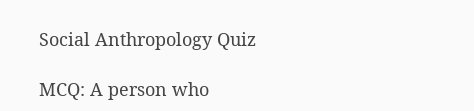Social Anthropology Quiz

MCQ: A person who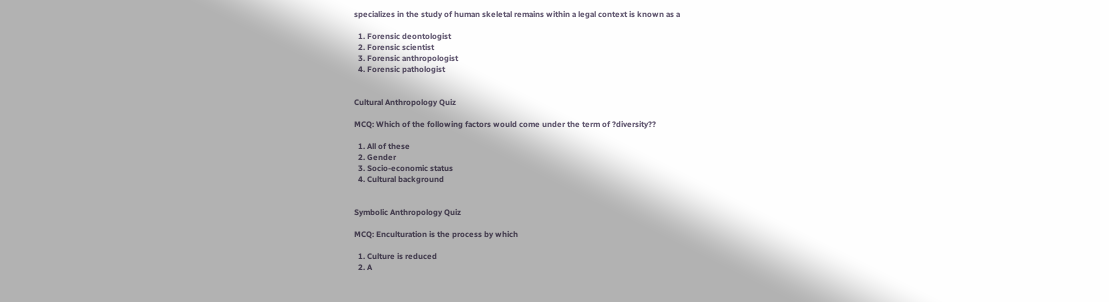specializes in the study of human skeletal remains within a legal context is known as a

  1. Forensic deontologist
  2. Forensic scientist
  3. Forensic anthropologist
  4. Forensic pathologist


Cultural Anthropology Quiz

MCQ: Which of the following factors would come under the term of ?diversity??

  1. All of these
  2. Gender
  3. Socio-economic status
  4. Cultural background


Symbolic Anthropology Quiz

MCQ: Enculturation is the process by which

  1. Culture is reduced
  2. A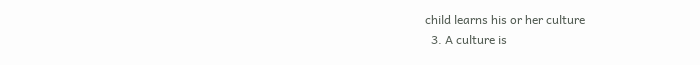child learns his or her culture
  3. A culture is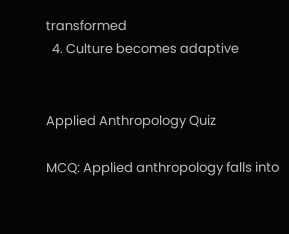transformed
  4. Culture becomes adaptive


Applied Anthropology Quiz

MCQ: Applied anthropology falls into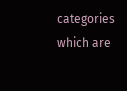categories which are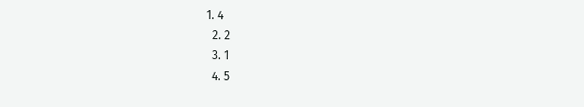1. 4
  2. 2
  3. 1
  4. 5